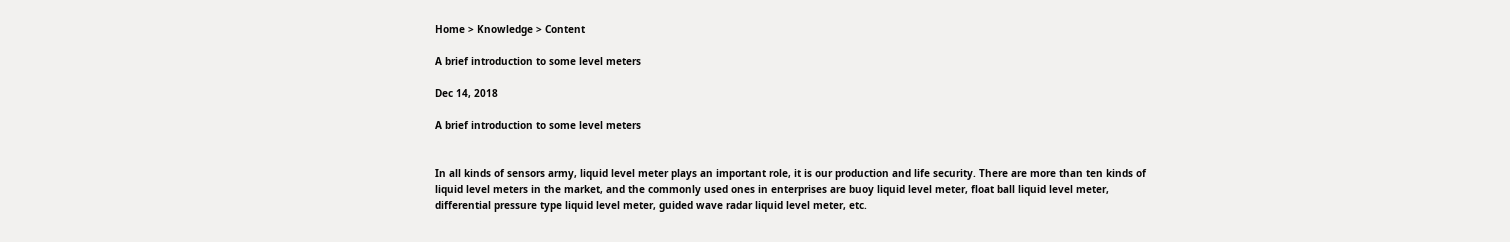Home > Knowledge > Content

A brief introduction to some level meters

Dec 14, 2018

A brief introduction to some level meters


In all kinds of sensors army, liquid level meter plays an important role, it is our production and life security. There are more than ten kinds of liquid level meters in the market, and the commonly used ones in enterprises are buoy liquid level meter, float ball liquid level meter, differential pressure type liquid level meter, guided wave radar liquid level meter, etc.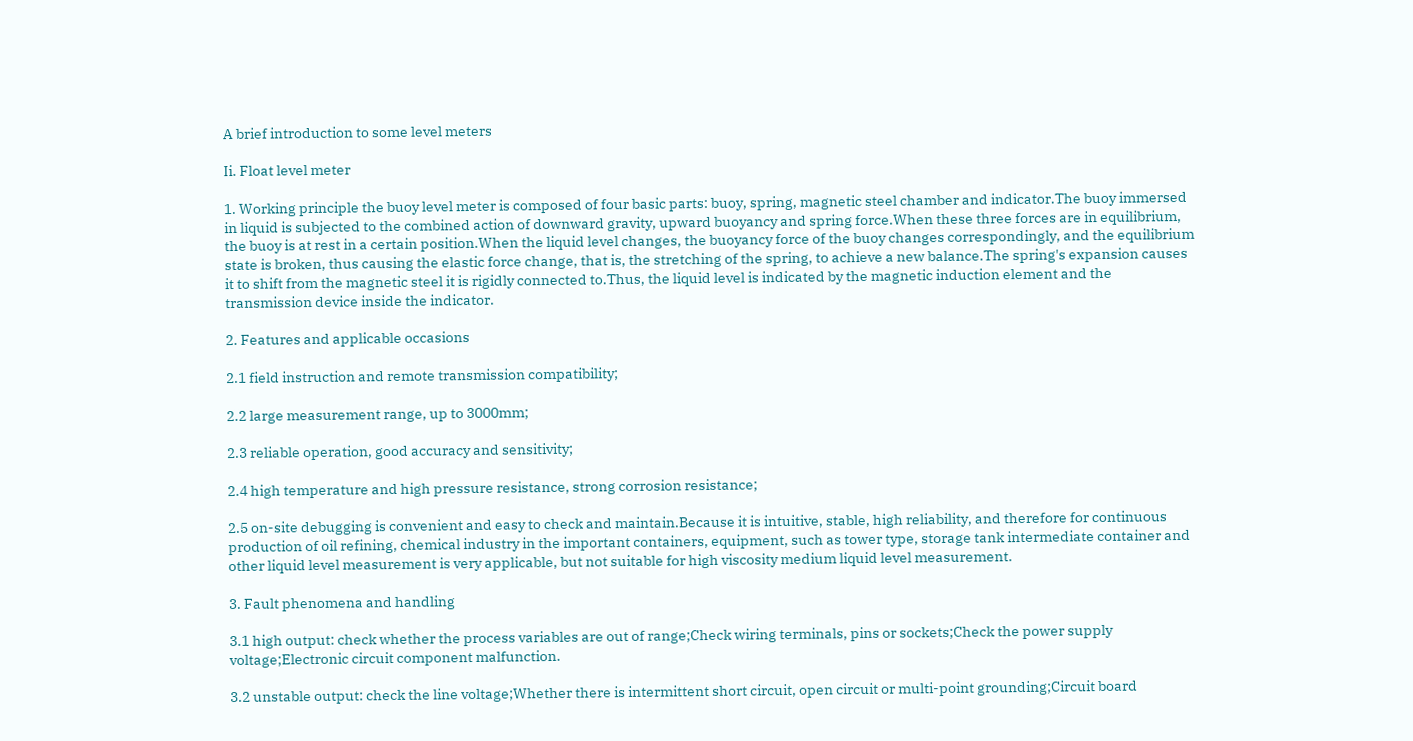A brief introduction to some level meters

Ii. Float level meter

1. Working principle the buoy level meter is composed of four basic parts: buoy, spring, magnetic steel chamber and indicator.The buoy immersed in liquid is subjected to the combined action of downward gravity, upward buoyancy and spring force.When these three forces are in equilibrium, the buoy is at rest in a certain position.When the liquid level changes, the buoyancy force of the buoy changes correspondingly, and the equilibrium state is broken, thus causing the elastic force change, that is, the stretching of the spring, to achieve a new balance.The spring's expansion causes it to shift from the magnetic steel it is rigidly connected to.Thus, the liquid level is indicated by the magnetic induction element and the transmission device inside the indicator.

2. Features and applicable occasions

2.1 field instruction and remote transmission compatibility;

2.2 large measurement range, up to 3000mm;

2.3 reliable operation, good accuracy and sensitivity;

2.4 high temperature and high pressure resistance, strong corrosion resistance;

2.5 on-site debugging is convenient and easy to check and maintain.Because it is intuitive, stable, high reliability, and therefore for continuous production of oil refining, chemical industry in the important containers, equipment, such as tower type, storage tank intermediate container and other liquid level measurement is very applicable, but not suitable for high viscosity medium liquid level measurement.

3. Fault phenomena and handling

3.1 high output: check whether the process variables are out of range;Check wiring terminals, pins or sockets;Check the power supply voltage;Electronic circuit component malfunction.

3.2 unstable output: check the line voltage;Whether there is intermittent short circuit, open circuit or multi-point grounding;Circuit board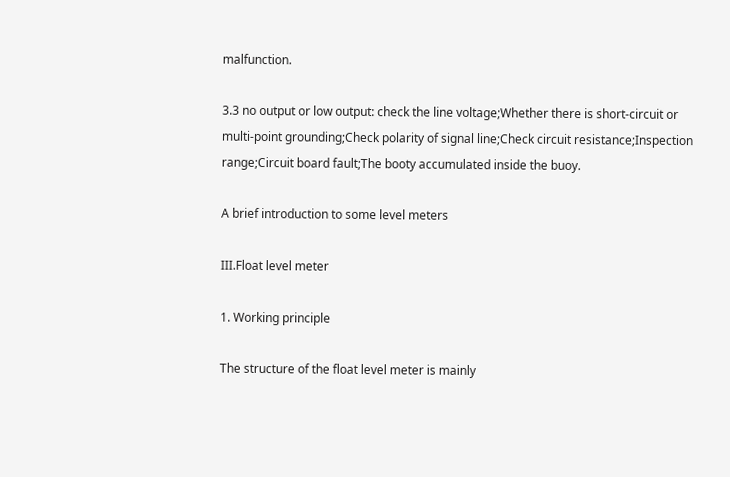malfunction.

3.3 no output or low output: check the line voltage;Whether there is short-circuit or multi-point grounding;Check polarity of signal line;Check circuit resistance;Inspection range;Circuit board fault;The booty accumulated inside the buoy.

A brief introduction to some level meters

III.Float level meter

1. Working principle

The structure of the float level meter is mainly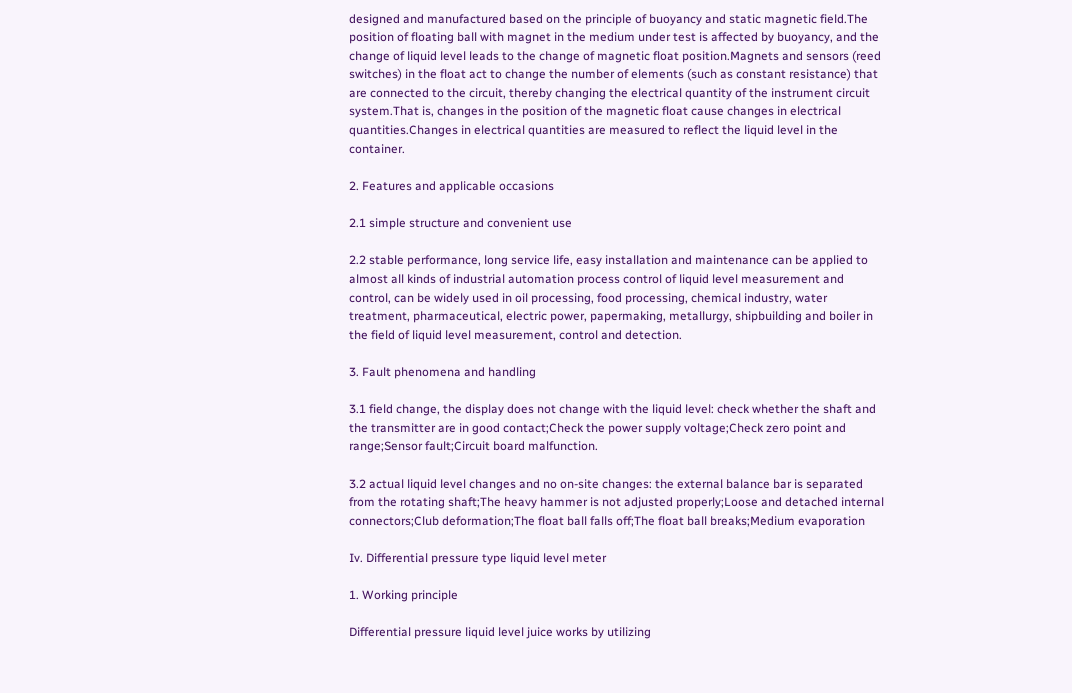designed and manufactured based on the principle of buoyancy and static magnetic field.The position of floating ball with magnet in the medium under test is affected by buoyancy, and the change of liquid level leads to the change of magnetic float position.Magnets and sensors (reed switches) in the float act to change the number of elements (such as constant resistance) that are connected to the circuit, thereby changing the electrical quantity of the instrument circuit system.That is, changes in the position of the magnetic float cause changes in electrical quantities.Changes in electrical quantities are measured to reflect the liquid level in the container.

2. Features and applicable occasions

2.1 simple structure and convenient use

2.2 stable performance, long service life, easy installation and maintenance can be applied to almost all kinds of industrial automation process control of liquid level measurement and control, can be widely used in oil processing, food processing, chemical industry, water treatment, pharmaceutical, electric power, papermaking, metallurgy, shipbuilding and boiler in the field of liquid level measurement, control and detection.

3. Fault phenomena and handling

3.1 field change, the display does not change with the liquid level: check whether the shaft and the transmitter are in good contact;Check the power supply voltage;Check zero point and range;Sensor fault;Circuit board malfunction.

3.2 actual liquid level changes and no on-site changes: the external balance bar is separated from the rotating shaft;The heavy hammer is not adjusted properly;Loose and detached internal connectors;Club deformation;The float ball falls off;The float ball breaks;Medium evaporation

Iv. Differential pressure type liquid level meter

1. Working principle

Differential pressure liquid level juice works by utilizing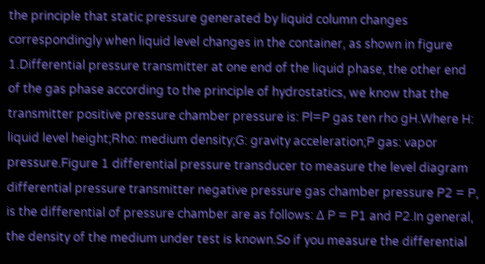the principle that static pressure generated by liquid column changes correspondingly when liquid level changes in the container, as shown in figure 1.Differential pressure transmitter at one end of the liquid phase, the other end of the gas phase according to the principle of hydrostatics, we know that the transmitter positive pressure chamber pressure is: Pl=P gas ten rho gH.Where H: liquid level height;Rho: medium density;G: gravity acceleration;P gas: vapor pressure.Figure 1 differential pressure transducer to measure the level diagram differential pressure transmitter negative pressure gas chamber pressure P2 = P, is the differential of pressure chamber are as follows: Δ P = P1 and P2.In general, the density of the medium under test is known.So if you measure the differential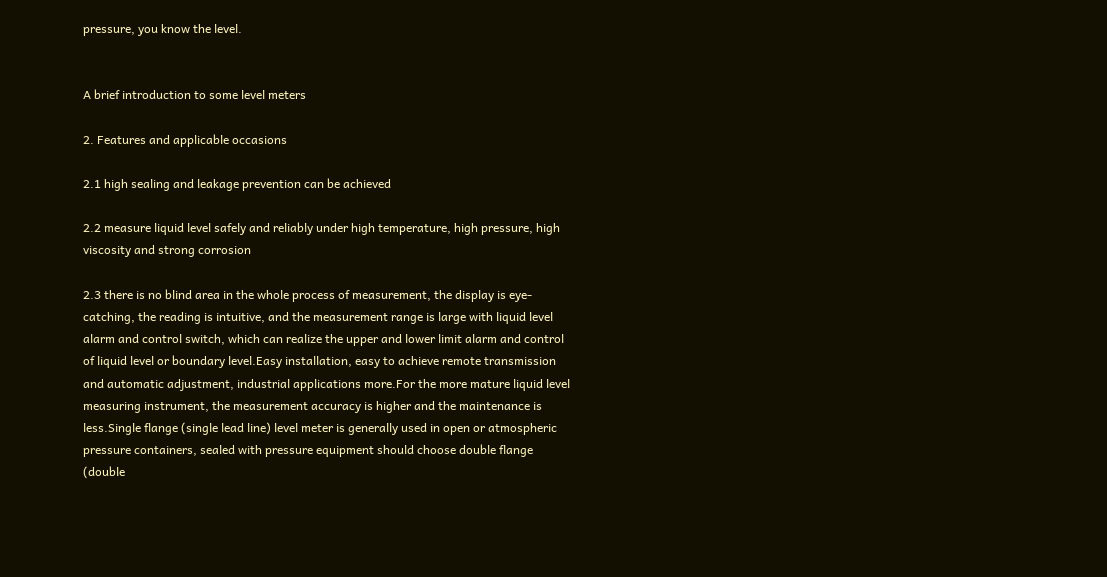pressure, you know the level.


A brief introduction to some level meters

2. Features and applicable occasions

2.1 high sealing and leakage prevention can be achieved

2.2 measure liquid level safely and reliably under high temperature, high pressure, high viscosity and strong corrosion

2.3 there is no blind area in the whole process of measurement, the display is eye-catching, the reading is intuitive, and the measurement range is large with liquid level alarm and control switch, which can realize the upper and lower limit alarm and control of liquid level or boundary level.Easy installation, easy to achieve remote transmission and automatic adjustment, industrial applications more.For the more mature liquid level measuring instrument, the measurement accuracy is higher and the maintenance is less.Single flange (single lead line) level meter is generally used in open or atmospheric pressure containers, sealed with pressure equipment should choose double flange (double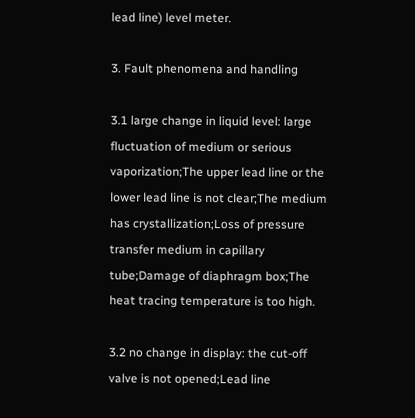lead line) level meter.

3. Fault phenomena and handling

3.1 large change in liquid level: large fluctuation of medium or serious vaporization;The upper lead line or the lower lead line is not clear;The medium has crystallization;Loss of pressure transfer medium in capillary tube;Damage of diaphragm box;The heat tracing temperature is too high.

3.2 no change in display: the cut-off valve is not opened;Lead line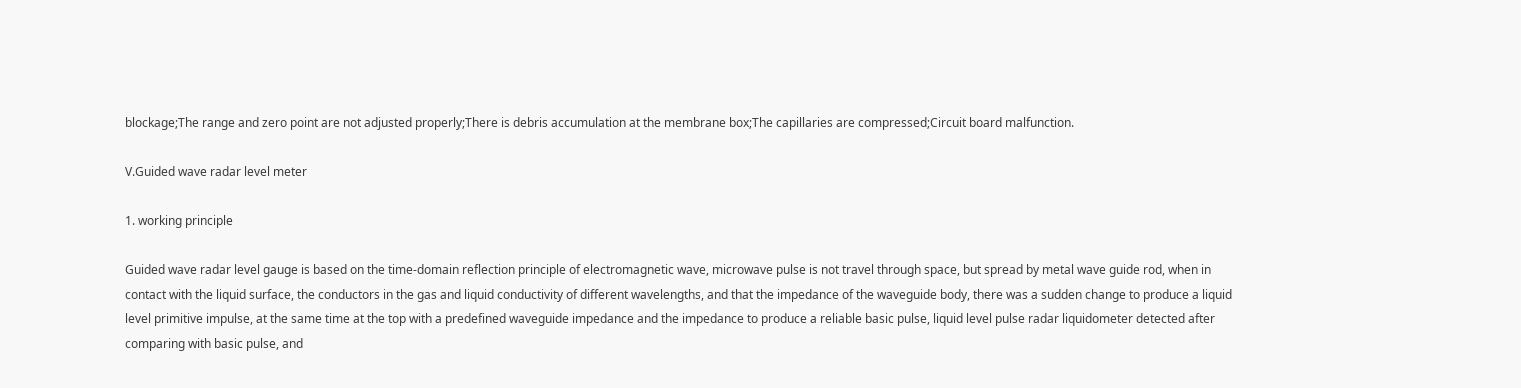blockage;The range and zero point are not adjusted properly;There is debris accumulation at the membrane box;The capillaries are compressed;Circuit board malfunction.

V.Guided wave radar level meter

1. working principle

Guided wave radar level gauge is based on the time-domain reflection principle of electromagnetic wave, microwave pulse is not travel through space, but spread by metal wave guide rod, when in contact with the liquid surface, the conductors in the gas and liquid conductivity of different wavelengths, and that the impedance of the waveguide body, there was a sudden change to produce a liquid level primitive impulse, at the same time at the top with a predefined waveguide impedance and the impedance to produce a reliable basic pulse, liquid level pulse radar liquidometer detected after comparing with basic pulse, and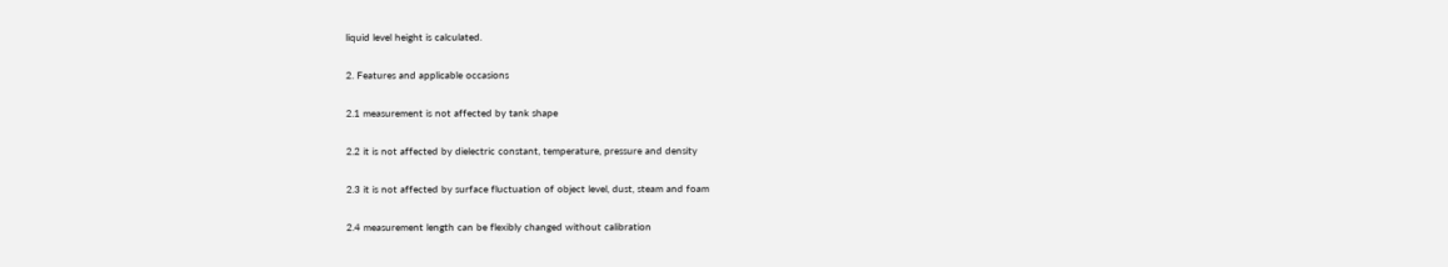liquid level height is calculated.

2. Features and applicable occasions

2.1 measurement is not affected by tank shape

2.2 it is not affected by dielectric constant, temperature, pressure and density

2.3 it is not affected by surface fluctuation of object level, dust, steam and foam

2.4 measurement length can be flexibly changed without calibration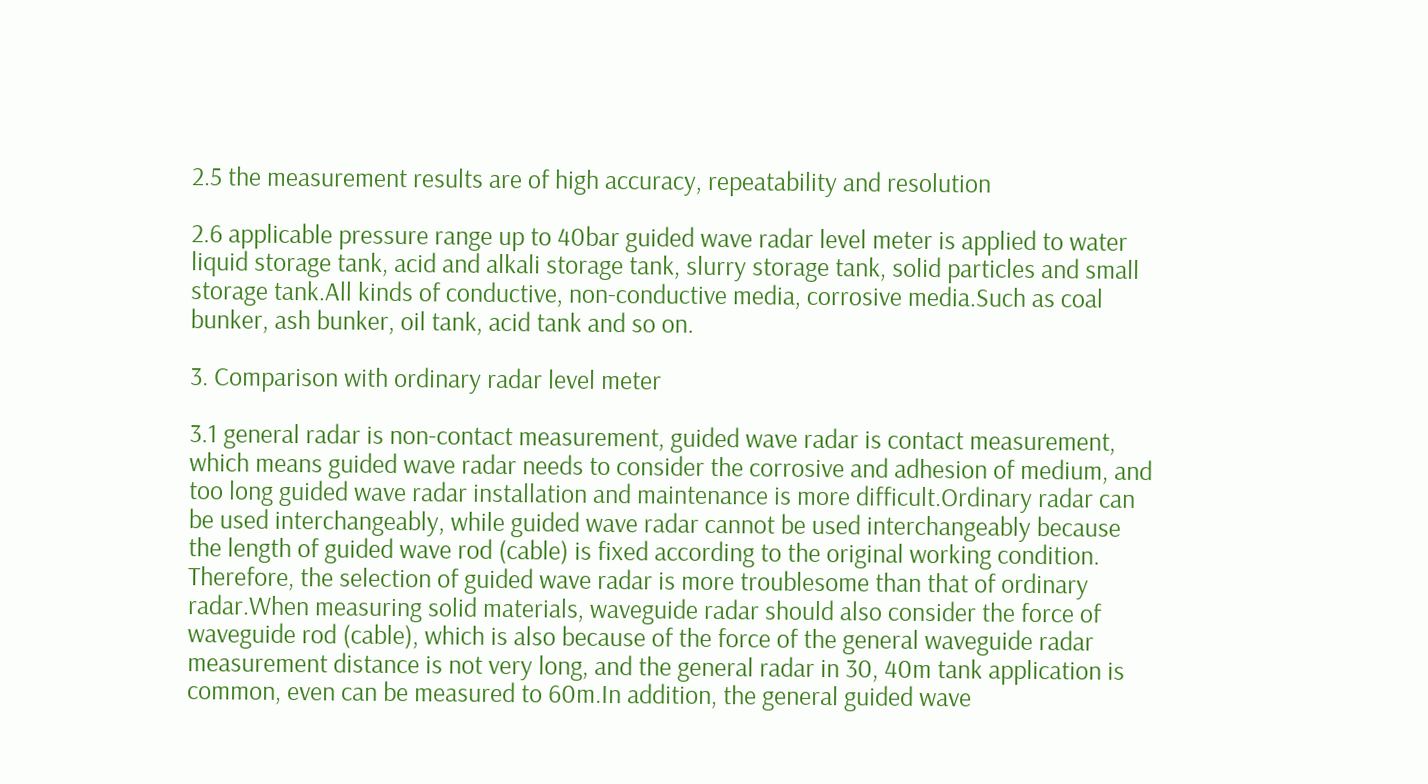2.5 the measurement results are of high accuracy, repeatability and resolution

2.6 applicable pressure range up to 40bar guided wave radar level meter is applied to water liquid storage tank, acid and alkali storage tank, slurry storage tank, solid particles and small storage tank.All kinds of conductive, non-conductive media, corrosive media.Such as coal bunker, ash bunker, oil tank, acid tank and so on.

3. Comparison with ordinary radar level meter

3.1 general radar is non-contact measurement, guided wave radar is contact measurement, which means guided wave radar needs to consider the corrosive and adhesion of medium, and too long guided wave radar installation and maintenance is more difficult.Ordinary radar can be used interchangeably, while guided wave radar cannot be used interchangeably because the length of guided wave rod (cable) is fixed according to the original working condition. Therefore, the selection of guided wave radar is more troublesome than that of ordinary radar.When measuring solid materials, waveguide radar should also consider the force of waveguide rod (cable), which is also because of the force of the general waveguide radar measurement distance is not very long, and the general radar in 30, 40m tank application is common, even can be measured to 60m.In addition, the general guided wave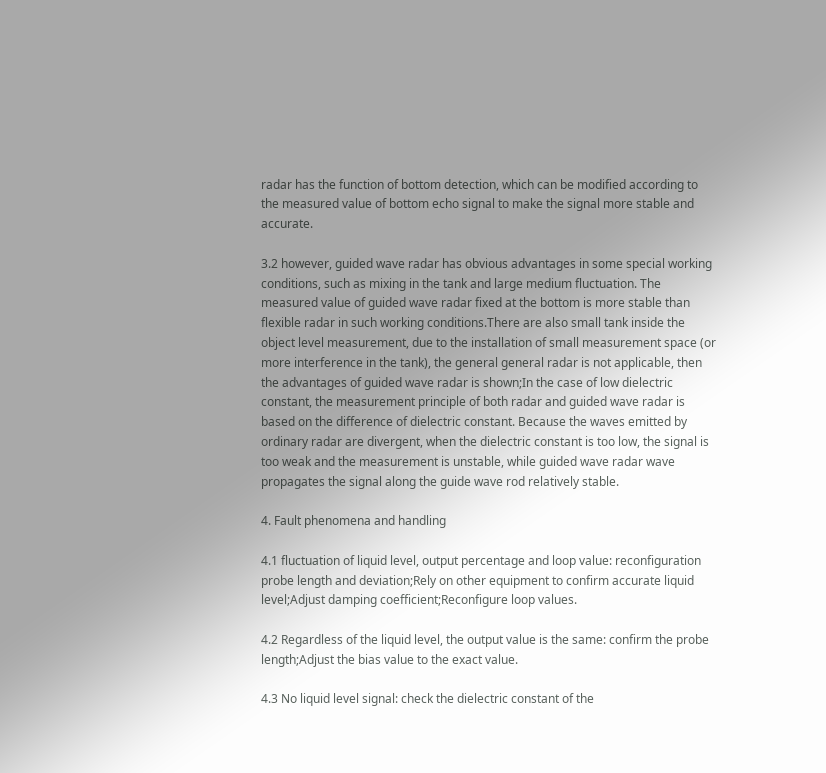radar has the function of bottom detection, which can be modified according to the measured value of bottom echo signal to make the signal more stable and accurate.

3.2 however, guided wave radar has obvious advantages in some special working conditions, such as mixing in the tank and large medium fluctuation. The measured value of guided wave radar fixed at the bottom is more stable than flexible radar in such working conditions.There are also small tank inside the object level measurement, due to the installation of small measurement space (or more interference in the tank), the general general radar is not applicable, then the advantages of guided wave radar is shown;In the case of low dielectric constant, the measurement principle of both radar and guided wave radar is based on the difference of dielectric constant. Because the waves emitted by ordinary radar are divergent, when the dielectric constant is too low, the signal is too weak and the measurement is unstable, while guided wave radar wave propagates the signal along the guide wave rod relatively stable.

4. Fault phenomena and handling

4.1 fluctuation of liquid level, output percentage and loop value: reconfiguration probe length and deviation;Rely on other equipment to confirm accurate liquid level;Adjust damping coefficient;Reconfigure loop values.

4.2 Regardless of the liquid level, the output value is the same: confirm the probe length;Adjust the bias value to the exact value.

4.3 No liquid level signal: check the dielectric constant of the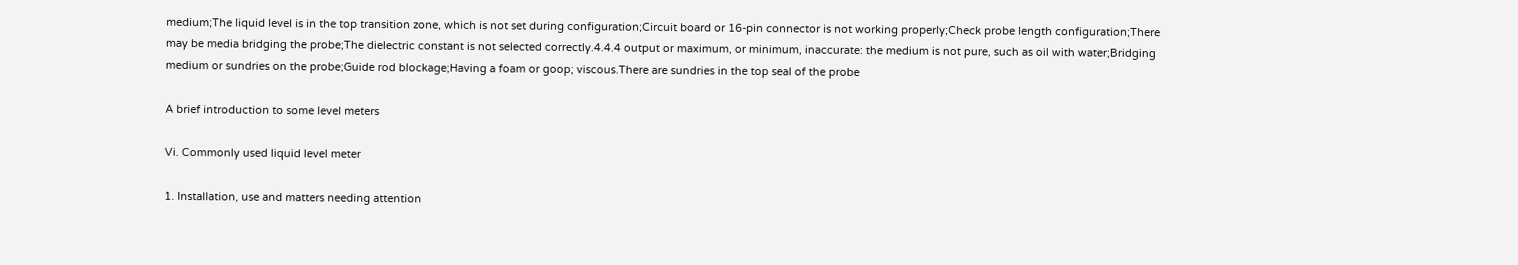medium;The liquid level is in the top transition zone, which is not set during configuration;Circuit board or 16-pin connector is not working properly;Check probe length configuration;There may be media bridging the probe;The dielectric constant is not selected correctly.4.4.4 output or maximum, or minimum, inaccurate: the medium is not pure, such as oil with water;Bridging medium or sundries on the probe;Guide rod blockage;Having a foam or goop; viscous.There are sundries in the top seal of the probe

A brief introduction to some level meters

Vi. Commonly used liquid level meter

1. Installation, use and matters needing attention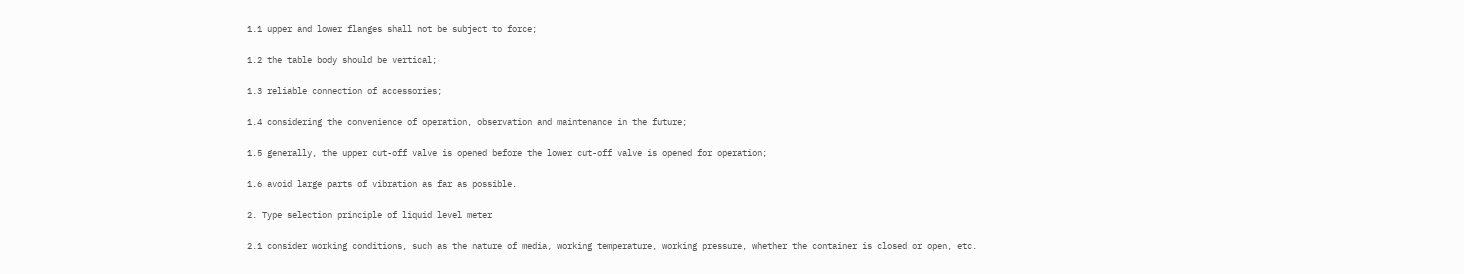1.1 upper and lower flanges shall not be subject to force;

1.2 the table body should be vertical;

1.3 reliable connection of accessories;

1.4 considering the convenience of operation, observation and maintenance in the future;

1.5 generally, the upper cut-off valve is opened before the lower cut-off valve is opened for operation;

1.6 avoid large parts of vibration as far as possible.

2. Type selection principle of liquid level meter

2.1 consider working conditions, such as the nature of media, working temperature, working pressure, whether the container is closed or open, etc.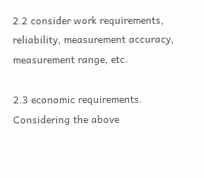2.2 consider work requirements, reliability, measurement accuracy, measurement range, etc.

2.3 economic requirements. Considering the above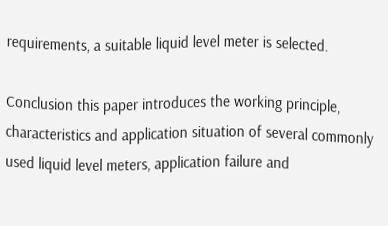requirements, a suitable liquid level meter is selected.

Conclusion this paper introduces the working principle, characteristics and application situation of several commonly used liquid level meters, application failure and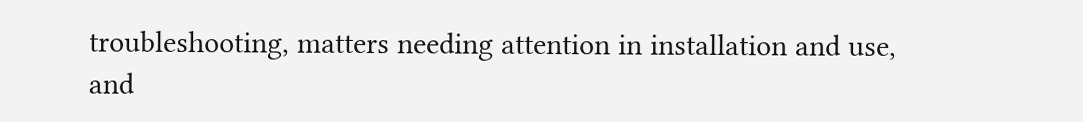troubleshooting, matters needing attention in installation and use, and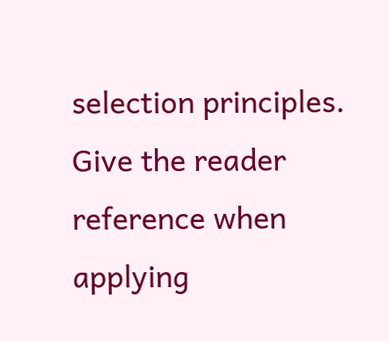selection principles. Give the reader reference when applying